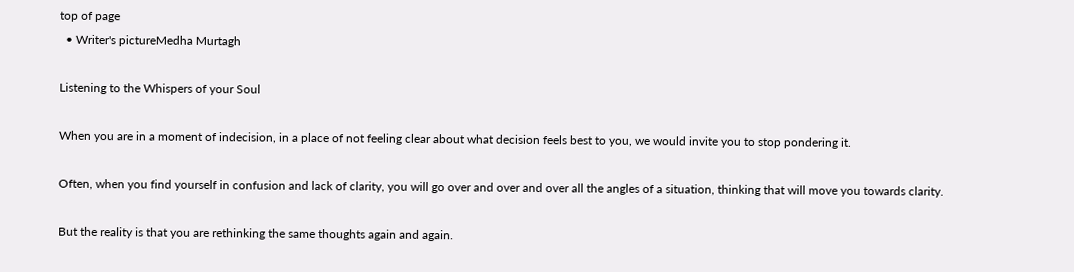top of page
  • Writer's pictureMedha Murtagh

Listening to the Whispers of your Soul

When you are in a moment of indecision, in a place of not feeling clear about what decision feels best to you, we would invite you to stop pondering it.

Often, when you find yourself in confusion and lack of clarity, you will go over and over and over all the angles of a situation, thinking that will move you towards clarity.

But the reality is that you are rethinking the same thoughts again and again.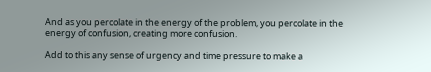And as you percolate in the energy of the problem, you percolate in the energy of confusion, creating more confusion.

Add to this any sense of urgency and time pressure to make a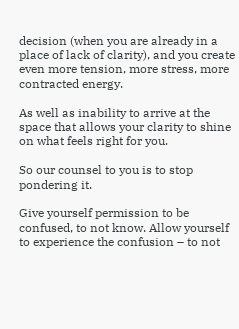decision (when you are already in a place of lack of clarity), and you create even more tension, more stress, more contracted energy.

As well as inability to arrive at the space that allows your clarity to shine on what feels right for you.

So our counsel to you is to stop pondering it.

Give yourself permission to be confused, to not know. Allow yourself to experience the confusion – to not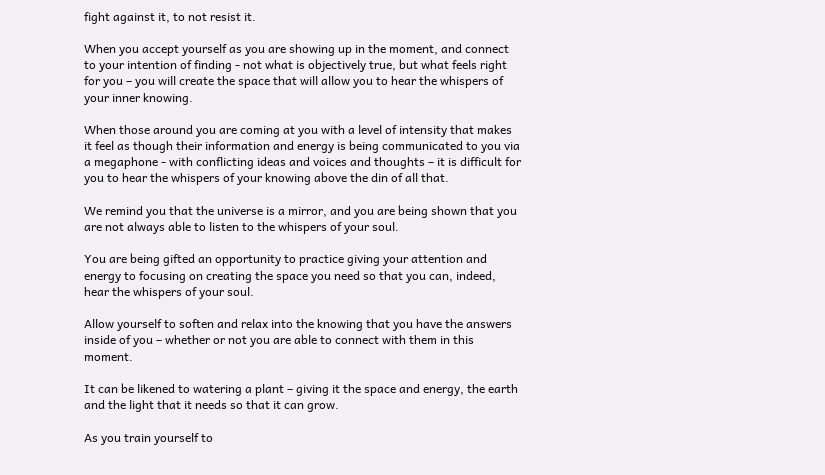fight against it, to not resist it.

When you accept yourself as you are showing up in the moment, and connect to your intention of finding - not what is objectively true, but what feels right for you – you will create the space that will allow you to hear the whispers of your inner knowing.

When those around you are coming at you with a level of intensity that makes it feel as though their information and energy is being communicated to you via a megaphone - with conflicting ideas and voices and thoughts – it is difficult for you to hear the whispers of your knowing above the din of all that.

We remind you that the universe is a mirror, and you are being shown that you are not always able to listen to the whispers of your soul.

You are being gifted an opportunity to practice giving your attention and energy to focusing on creating the space you need so that you can, indeed, hear the whispers of your soul.

Allow yourself to soften and relax into the knowing that you have the answers inside of you – whether or not you are able to connect with them in this moment.

It can be likened to watering a plant – giving it the space and energy, the earth and the light that it needs so that it can grow.

As you train yourself to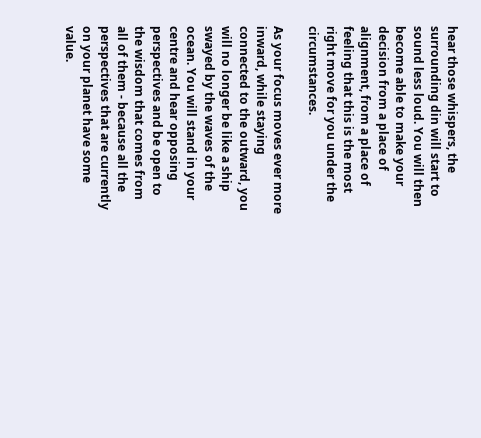hear those whispers, the surrounding din will start to sound less loud. You will then become able to make your decision from a place of alignment, from a place of feeling that this is the most right move for you under the circumstances.

As your focus moves ever more inward, while staying connected to the outward, you will no longer be like a ship swayed by the waves of the ocean. You will stand in your centre and hear opposing perspectives and be open to the wisdom that comes from all of them - because all the perspectives that are currently on your planet have some value.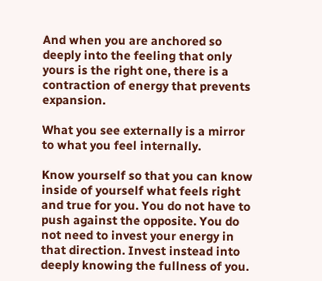And when you are anchored so deeply into the feeling that only yours is the right one, there is a contraction of energy that prevents expansion.

What you see externally is a mirror to what you feel internally.

Know yourself so that you can know inside of yourself what feels right and true for you. You do not have to push against the opposite. You do not need to invest your energy in that direction. Invest instead into deeply knowing the fullness of you.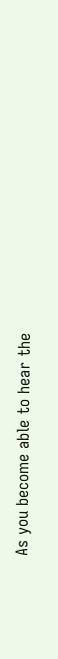As you become able to hear the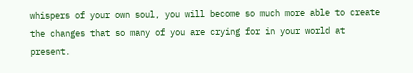whispers of your own soul, you will become so much more able to create the changes that so many of you are crying for in your world at present.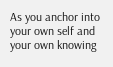As you anchor into your own self and your own knowing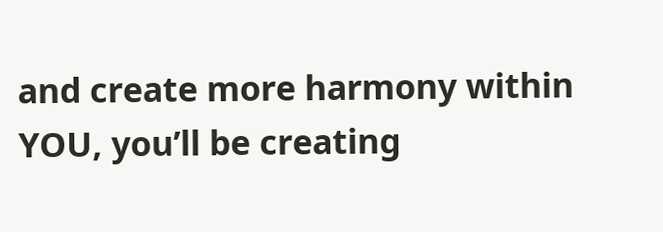and create more harmony within YOU, you’ll be creating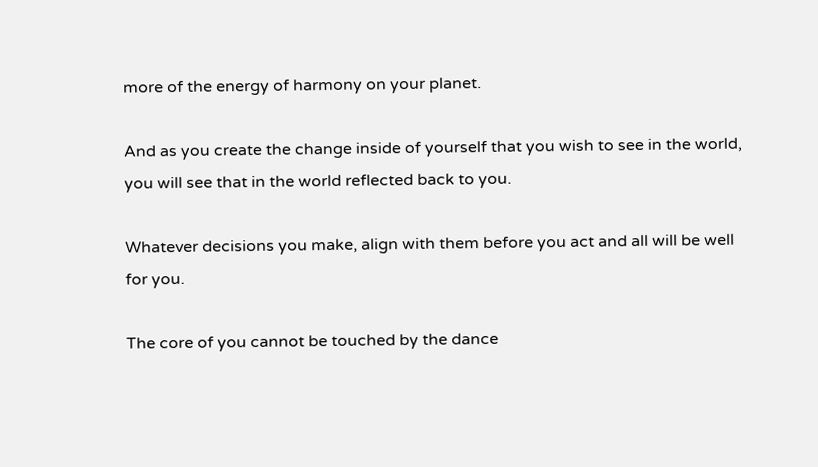more of the energy of harmony on your planet.

And as you create the change inside of yourself that you wish to see in the world, you will see that in the world reflected back to you.

Whatever decisions you make, align with them before you act and all will be well for you.

The core of you cannot be touched by the dance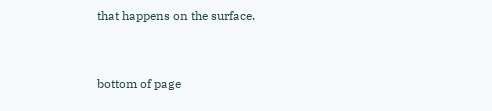that happens on the surface.


bottom of page